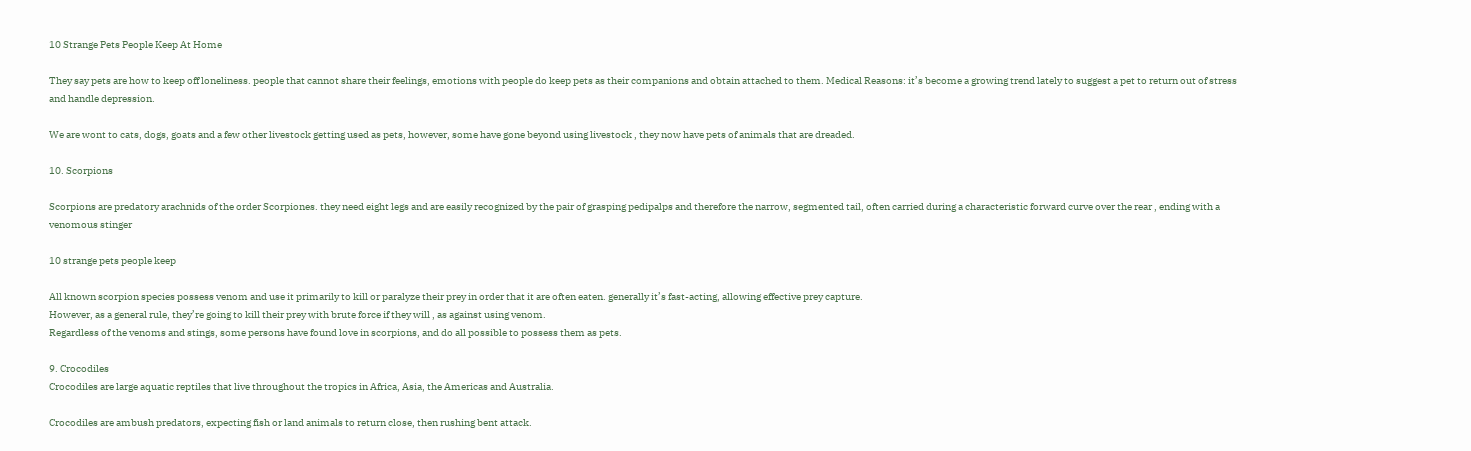10 Strange Pets People Keep At Home

They say pets are how to keep off loneliness. people that cannot share their feelings, emotions with people do keep pets as their companions and obtain attached to them. Medical Reasons: it’s become a growing trend lately to suggest a pet to return out of stress and handle depression.

We are wont to cats, dogs, goats and a few other livestock getting used as pets, however, some have gone beyond using livestock , they now have pets of animals that are dreaded.

10. Scorpions

Scorpions are predatory arachnids of the order Scorpiones. they need eight legs and are easily recognized by the pair of grasping pedipalps and therefore the narrow, segmented tail, often carried during a characteristic forward curve over the rear , ending with a venomous stinger

10 strange pets people keep

All known scorpion species possess venom and use it primarily to kill or paralyze their prey in order that it are often eaten. generally it’s fast-acting, allowing effective prey capture.
However, as a general rule, they’re going to kill their prey with brute force if they will , as against using venom.
Regardless of the venoms and stings, some persons have found love in scorpions, and do all possible to possess them as pets.

9. Crocodiles
Crocodiles are large aquatic reptiles that live throughout the tropics in Africa, Asia, the Americas and Australia.

Crocodiles are ambush predators, expecting fish or land animals to return close, then rushing bent attack.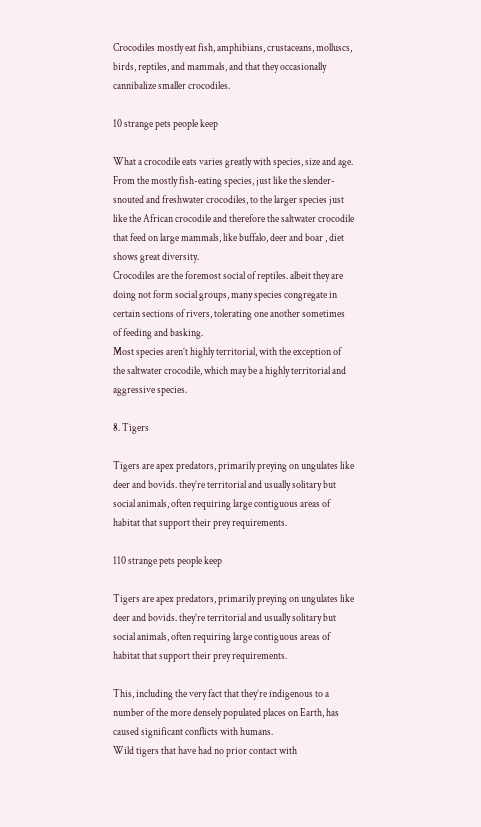Crocodiles mostly eat fish, amphibians, crustaceans, molluscs, birds, reptiles, and mammals, and that they occasionally cannibalize smaller crocodiles.

10 strange pets people keep

What a crocodile eats varies greatly with species, size and age. From the mostly fish-eating species, just like the slender-snouted and freshwater crocodiles, to the larger species just like the African crocodile and therefore the saltwater crocodile that feed on large mammals, like buffalo, deer and boar , diet shows great diversity.
Crocodiles are the foremost social of reptiles. albeit they are doing not form social groups, many species congregate in certain sections of rivers, tolerating one another sometimes of feeding and basking.
Most species aren’t highly territorial, with the exception of the saltwater crocodile, which may be a highly territorial and aggressive species.

8. Tigers

Tigers are apex predators, primarily preying on ungulates like deer and bovids. they’re territorial and usually solitary but social animals, often requiring large contiguous areas of habitat that support their prey requirements.

110 strange pets people keep

Tigers are apex predators, primarily preying on ungulates like deer and bovids. they’re territorial and usually solitary but social animals, often requiring large contiguous areas of habitat that support their prey requirements.

This, including the very fact that they’re indigenous to a number of the more densely populated places on Earth, has caused significant conflicts with humans.
Wild tigers that have had no prior contact with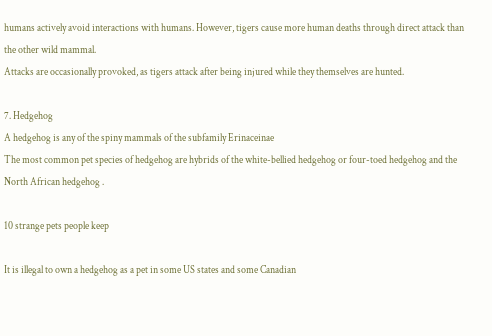humans actively avoid interactions with humans. However, tigers cause more human deaths through direct attack than the other wild mammal.
Attacks are occasionally provoked, as tigers attack after being injured while they themselves are hunted.

7. Hedgehog
A hedgehog is any of the spiny mammals of the subfamily Erinaceinae
The most common pet species of hedgehog are hybrids of the white-bellied hedgehog or four-toed hedgehog and the North African hedgehog .

10 strange pets people keep

It is illegal to own a hedgehog as a pet in some US states and some Canadian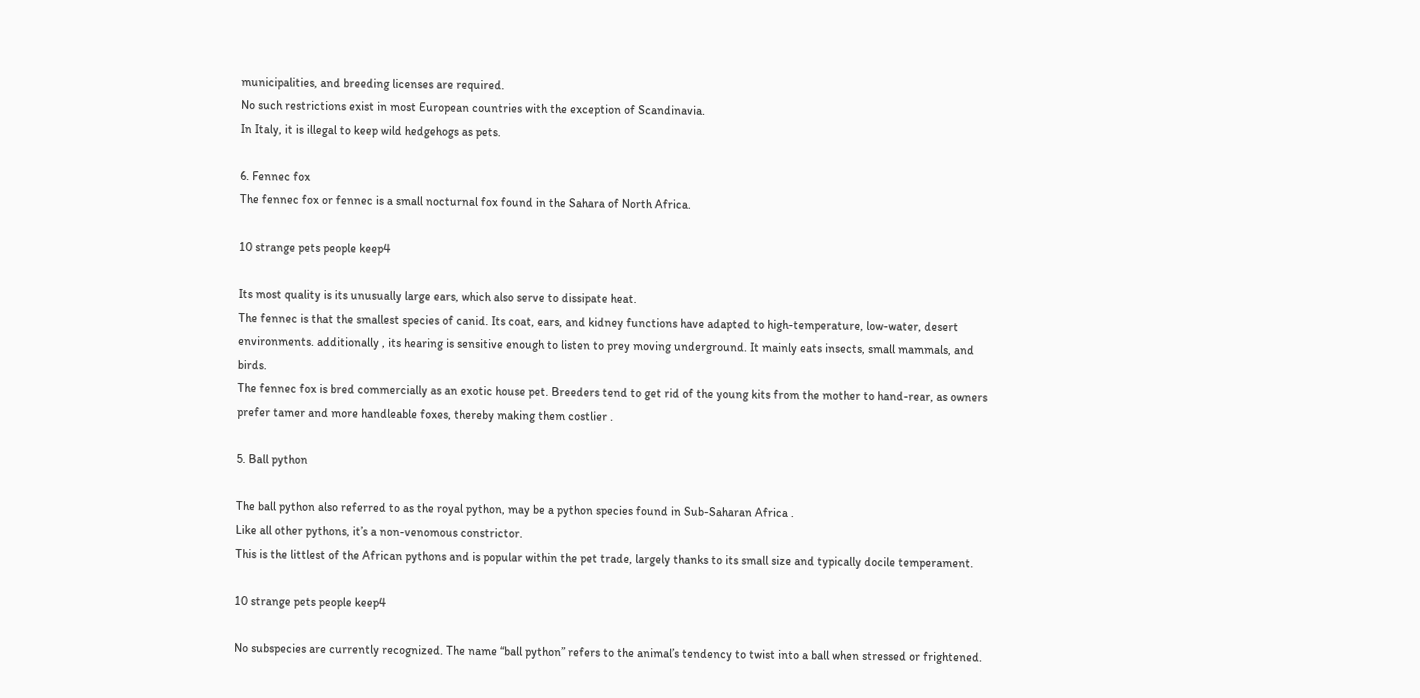municipalities, and breeding licenses are required.
No such restrictions exist in most European countries with the exception of Scandinavia.
In Italy, it is illegal to keep wild hedgehogs as pets.

6. Fennec fox
The fennec fox or fennec is a small nocturnal fox found in the Sahara of North Africa.

10 strange pets people keep4

Its most quality is its unusually large ears, which also serve to dissipate heat.
The fennec is that the smallest species of canid. Its coat, ears, and kidney functions have adapted to high-temperature, low-water, desert environments. additionally , its hearing is sensitive enough to listen to prey moving underground. It mainly eats insects, small mammals, and birds.
The fennec fox is bred commercially as an exotic house pet. Breeders tend to get rid of the young kits from the mother to hand-rear, as owners prefer tamer and more handleable foxes, thereby making them costlier .

5. Ball python

The ball python also referred to as the royal python, may be a python species found in Sub-Saharan Africa .
Like all other pythons, it’s a non-venomous constrictor.
This is the littlest of the African pythons and is popular within the pet trade, largely thanks to its small size and typically docile temperament.

10 strange pets people keep4

No subspecies are currently recognized. The name “ball python” refers to the animal’s tendency to twist into a ball when stressed or frightened.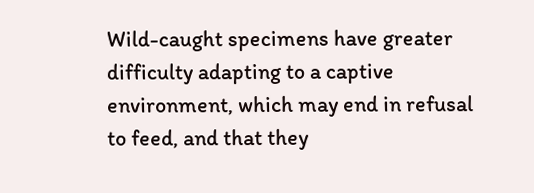Wild-caught specimens have greater difficulty adapting to a captive environment, which may end in refusal to feed, and that they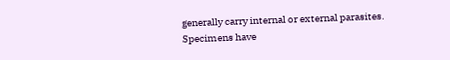generally carry internal or external parasites.
Specimens have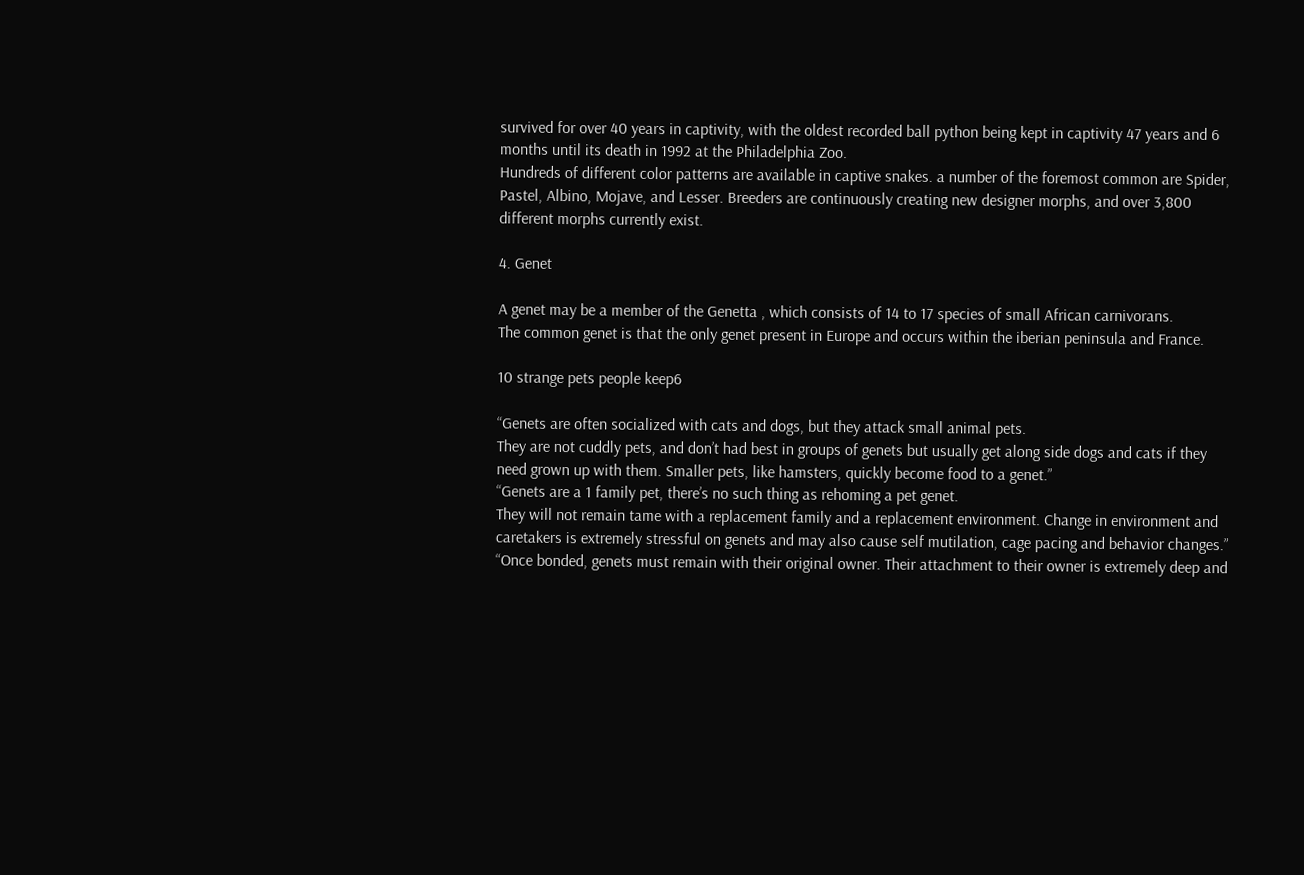survived for over 40 years in captivity, with the oldest recorded ball python being kept in captivity 47 years and 6 months until its death in 1992 at the Philadelphia Zoo.
Hundreds of different color patterns are available in captive snakes. a number of the foremost common are Spider, Pastel, Albino, Mojave, and Lesser. Breeders are continuously creating new designer morphs, and over 3,800 different morphs currently exist.

4. Genet

A genet may be a member of the Genetta , which consists of 14 to 17 species of small African carnivorans.
The common genet is that the only genet present in Europe and occurs within the iberian peninsula and France.

10 strange pets people keep6

“Genets are often socialized with cats and dogs, but they attack small animal pets.
They are not cuddly pets, and don’t had best in groups of genets but usually get along side dogs and cats if they need grown up with them. Smaller pets, like hamsters, quickly become food to a genet.”
“Genets are a 1 family pet, there’s no such thing as rehoming a pet genet.
They will not remain tame with a replacement family and a replacement environment. Change in environment and caretakers is extremely stressful on genets and may also cause self mutilation, cage pacing and behavior changes.”
“Once bonded, genets must remain with their original owner. Their attachment to their owner is extremely deep and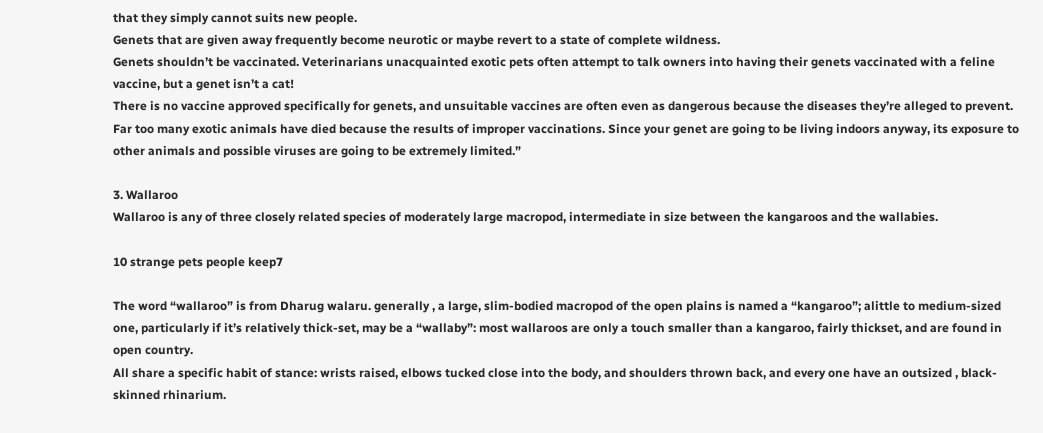that they simply cannot suits new people.
Genets that are given away frequently become neurotic or maybe revert to a state of complete wildness.
Genets shouldn’t be vaccinated. Veterinarians unacquainted exotic pets often attempt to talk owners into having their genets vaccinated with a feline vaccine, but a genet isn’t a cat!
There is no vaccine approved specifically for genets, and unsuitable vaccines are often even as dangerous because the diseases they’re alleged to prevent.
Far too many exotic animals have died because the results of improper vaccinations. Since your genet are going to be living indoors anyway, its exposure to other animals and possible viruses are going to be extremely limited.”

3. Wallaroo
Wallaroo is any of three closely related species of moderately large macropod, intermediate in size between the kangaroos and the wallabies.

10 strange pets people keep7

The word “wallaroo” is from Dharug walaru. generally , a large, slim-bodied macropod of the open plains is named a “kangaroo”; alittle to medium-sized one, particularly if it’s relatively thick-set, may be a “wallaby”: most wallaroos are only a touch smaller than a kangaroo, fairly thickset, and are found in open country.
All share a specific habit of stance: wrists raised, elbows tucked close into the body, and shoulders thrown back, and every one have an outsized , black-skinned rhinarium.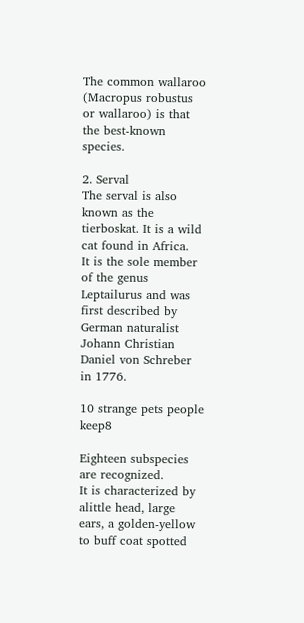The common wallaroo (Macropus robustus or wallaroo) is that the best-known species.

2. Serval
The serval is also known as the tierboskat. It is a wild cat found in Africa.
It is the sole member of the genus Leptailurus and was first described by German naturalist Johann Christian Daniel von Schreber in 1776.

10 strange pets people keep8

Eighteen subspecies are recognized.
It is characterized by alittle head, large ears, a golden-yellow to buff coat spotted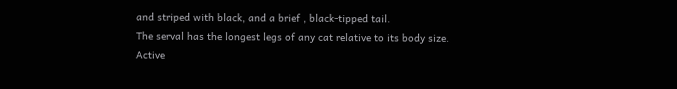and striped with black, and a brief , black-tipped tail.
The serval has the longest legs of any cat relative to its body size.
Active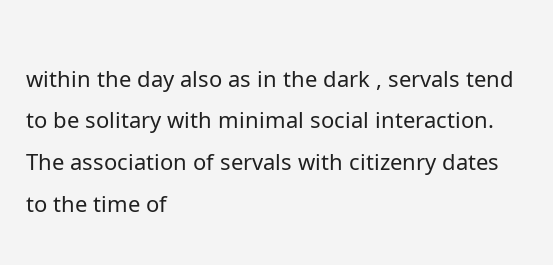within the day also as in the dark , servals tend to be solitary with minimal social interaction.
The association of servals with citizenry dates to the time of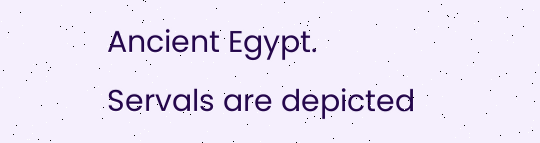Ancient Egypt.
Servals are depicted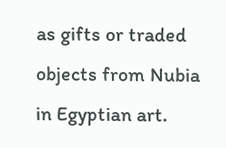as gifts or traded objects from Nubia in Egyptian art.